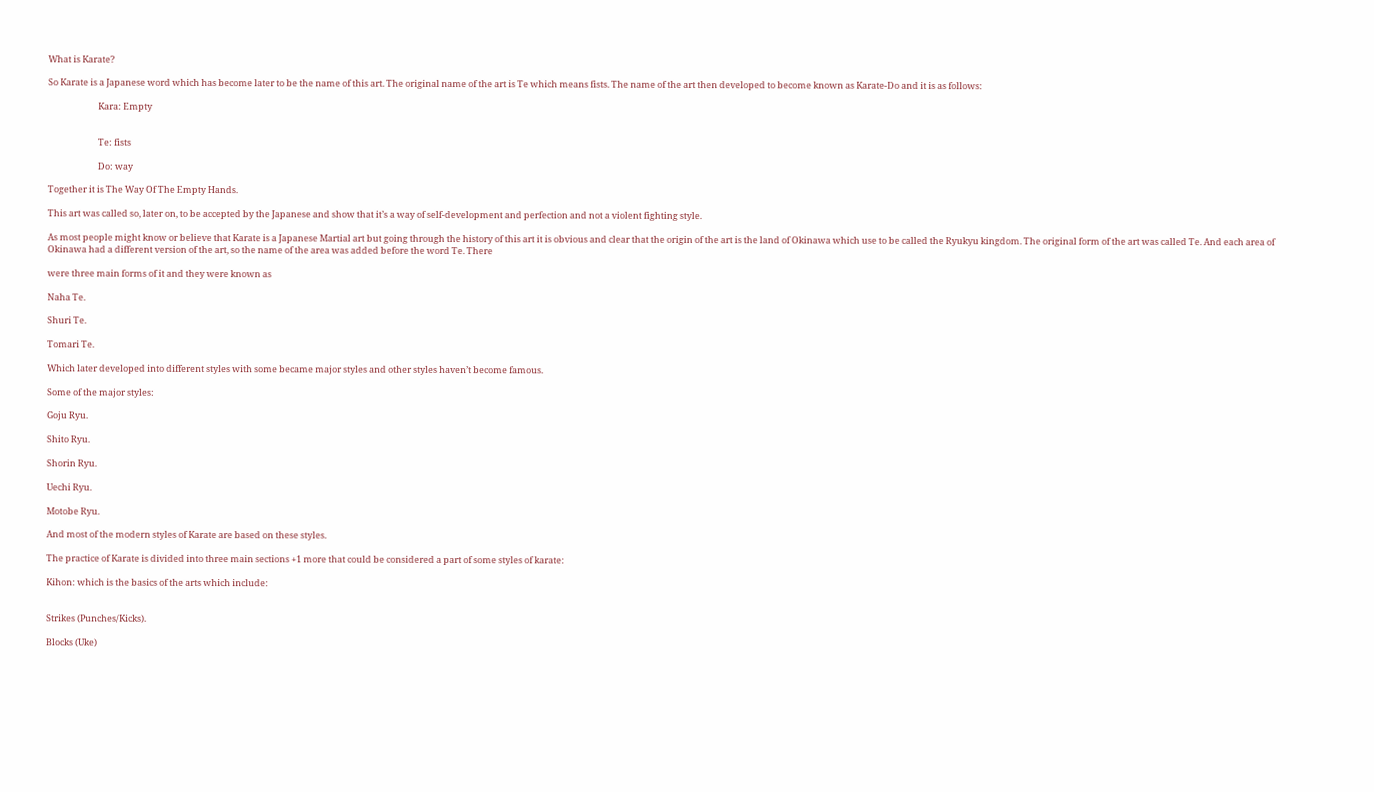What is Karate?

So Karate is a Japanese word which has become later to be the name of this art. The original name of the art is Te which means fists. The name of the art then developed to become known as Karate-Do and it is as follows:

                         Kara: Empty


                         Te: fists

                         Do: way

Together it is The Way Of The Empty Hands.

This art was called so, later on, to be accepted by the Japanese and show that it’s a way of self-development and perfection and not a violent fighting style.

As most people might know or believe that Karate is a Japanese Martial art but going through the history of this art it is obvious and clear that the origin of the art is the land of Okinawa which use to be called the Ryukyu kingdom. The original form of the art was called Te. And each area of Okinawa had a different version of the art, so the name of the area was added before the word Te. There

were three main forms of it and they were known as

Naha Te.

Shuri Te.

Tomari Te.

Which later developed into different styles with some became major styles and other styles haven’t become famous.

Some of the major styles:

Goju Ryu.

Shito Ryu.

Shorin Ryu.

Uechi Ryu.

Motobe Ryu.

And most of the modern styles of Karate are based on these styles.

The practice of Karate is divided into three main sections +1 more that could be considered a part of some styles of karate:

Kihon: which is the basics of the arts which include:


Strikes (Punches/Kicks).

Blocks (Uke)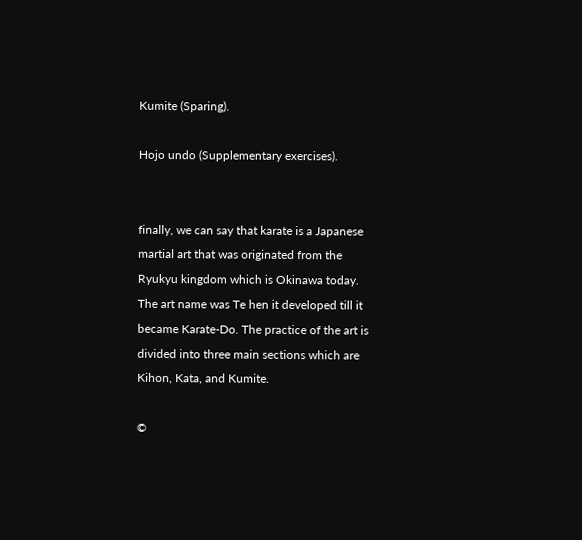Kumite (Sparing).

Hojo undo (Supplementary exercises).


finally, we can say that karate is a Japanese martial art that was originated from the Ryukyu kingdom which is Okinawa today. The art name was Te hen it developed till it became Karate-Do. The practice of the art is divided into three main sections which are Kihon, Kata, and Kumite.

©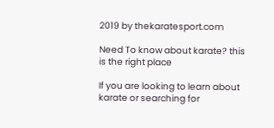2019 by thekaratesport.com

Need To know about karate? this is the right place

If you are looking to learn about karate or searching for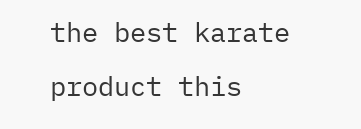the best karate product this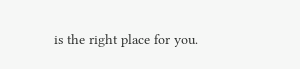is the right place for you.